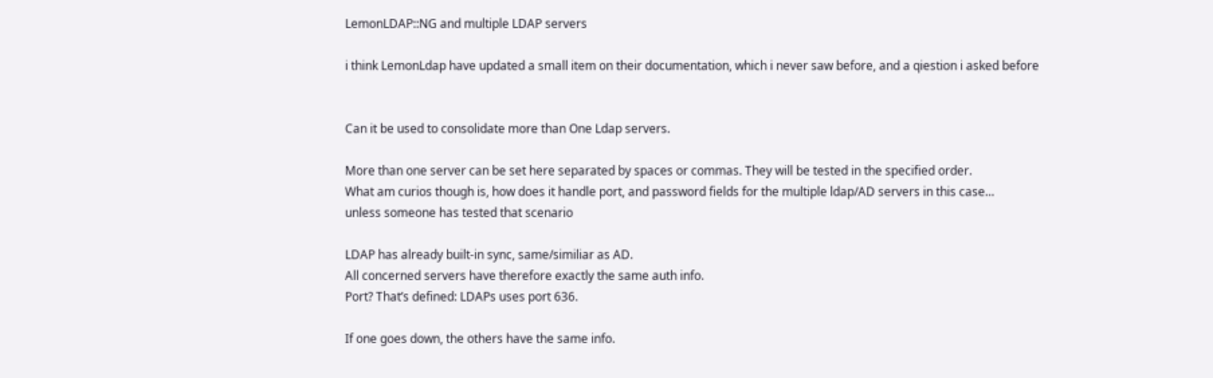LemonLDAP::NG and multiple LDAP servers

i think LemonLdap have updated a small item on their documentation, which i never saw before, and a qiestion i asked before


Can it be used to consolidate more than One Ldap servers.

More than one server can be set here separated by spaces or commas. They will be tested in the specified order.
What am curios though is, how does it handle port, and password fields for the multiple ldap/AD servers in this case…
unless someone has tested that scenario

LDAP has already built-in sync, same/similiar as AD.
All concerned servers have therefore exactly the same auth info.
Port? That’s defined: LDAPs uses port 636.

If one goes down, the others have the same info.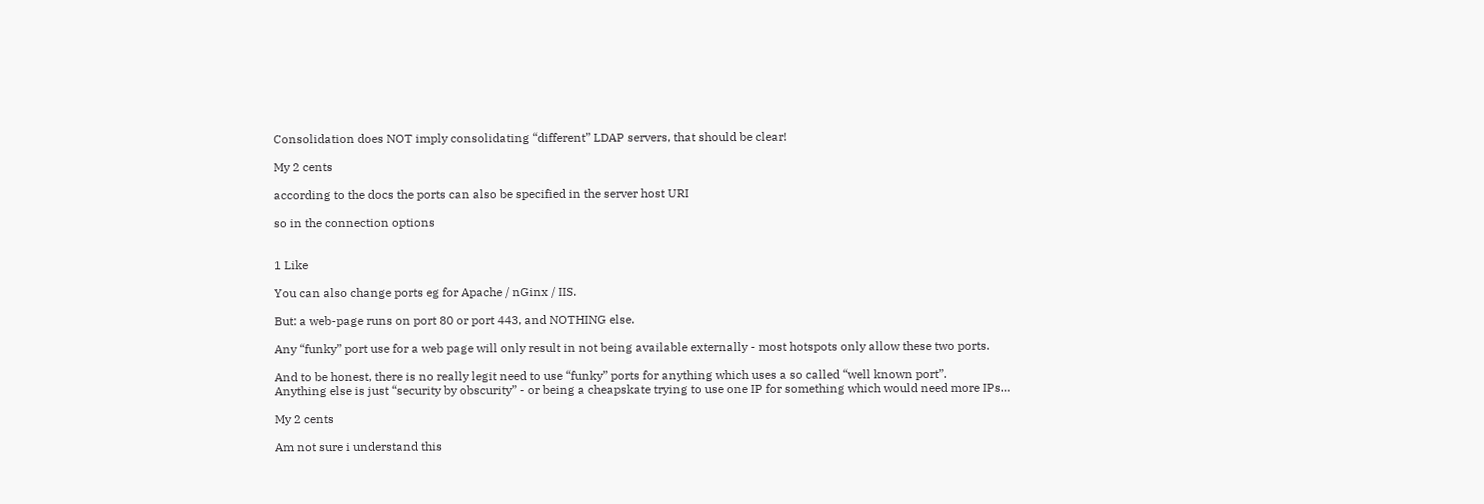Consolidation does NOT imply consolidating “different” LDAP servers, that should be clear!

My 2 cents

according to the docs the ports can also be specified in the server host URI

so in the connection options


1 Like

You can also change ports eg for Apache / nGinx / IIS.

But: a web-page runs on port 80 or port 443, and NOTHING else.

Any “funky” port use for a web page will only result in not being available externally - most hotspots only allow these two ports.

And to be honest, there is no really legit need to use “funky” ports for anything which uses a so called “well known port”.
Anything else is just “security by obscurity” - or being a cheapskate trying to use one IP for something which would need more IPs…

My 2 cents

Am not sure i understand this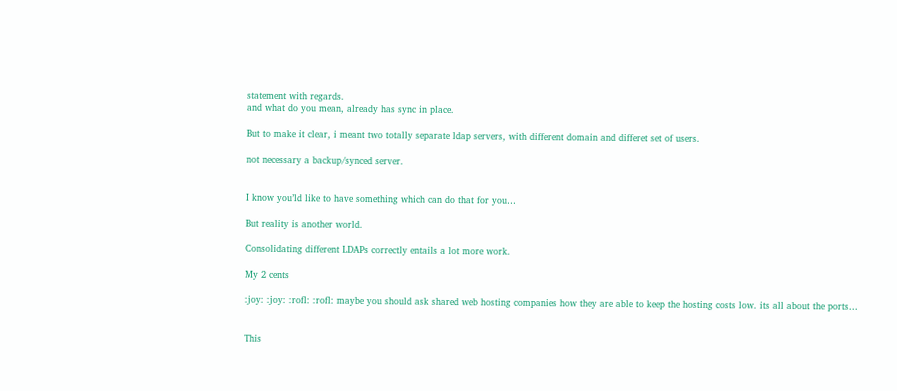statement with regards.
and what do you mean, already has sync in place.

But to make it clear, i meant two totally separate ldap servers, with different domain and differet set of users.

not necessary a backup/synced server.


I know you’ld like to have something which can do that for you…

But reality is another world.

Consolidating different LDAPs correctly entails a lot more work.

My 2 cents

:joy: :joy: :rofl: :rofl: maybe you should ask shared web hosting companies how they are able to keep the hosting costs low. its all about the ports…


This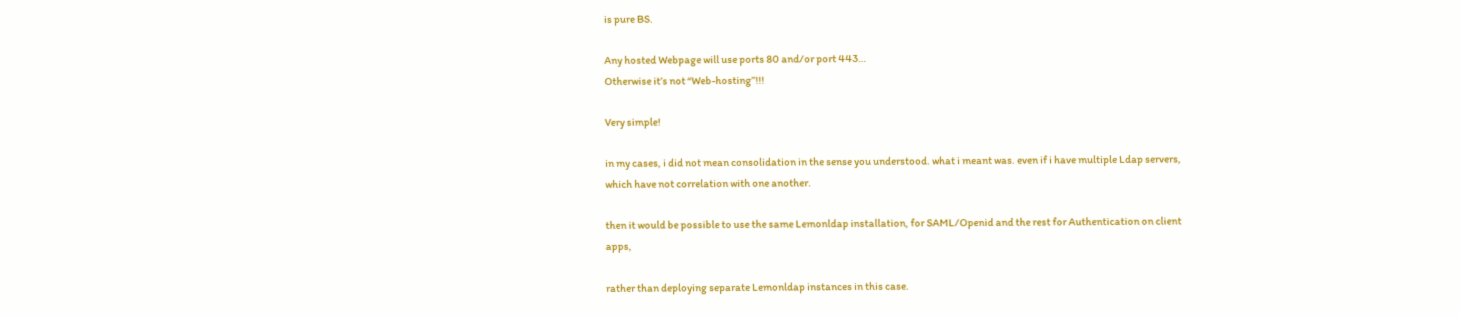is pure BS.

Any hosted Webpage will use ports 80 and/or port 443…
Otherwise it’s not “Web-hosting”!!!

Very simple!

in my cases, i did not mean consolidation in the sense you understood. what i meant was. even if i have multiple Ldap servers, which have not correlation with one another.

then it would be possible to use the same Lemonldap installation, for SAML/Openid and the rest for Authentication on client apps,

rather than deploying separate Lemonldap instances in this case.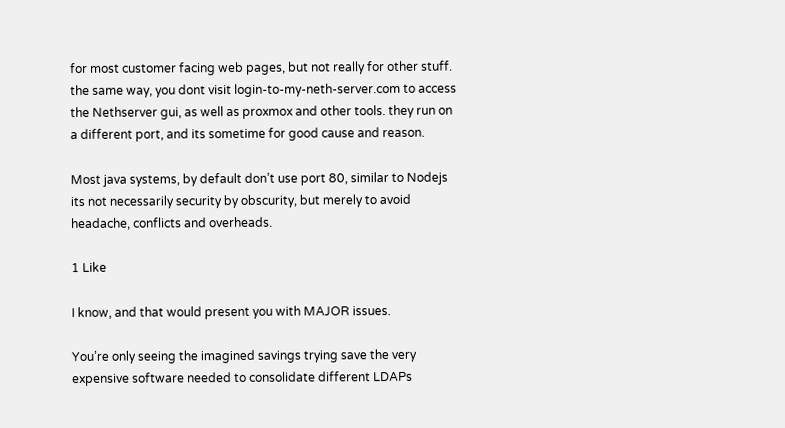for most customer facing web pages, but not really for other stuff. the same way, you dont visit login-to-my-neth-server.com to access the Nethserver gui, as well as proxmox and other tools. they run on a different port, and its sometime for good cause and reason.

Most java systems, by default don’t use port 80, similar to Nodejs its not necessarily security by obscurity, but merely to avoid headache, conflicts and overheads.

1 Like

I know, and that would present you with MAJOR issues.

You’re only seeing the imagined savings trying save the very expensive software needed to consolidate different LDAPs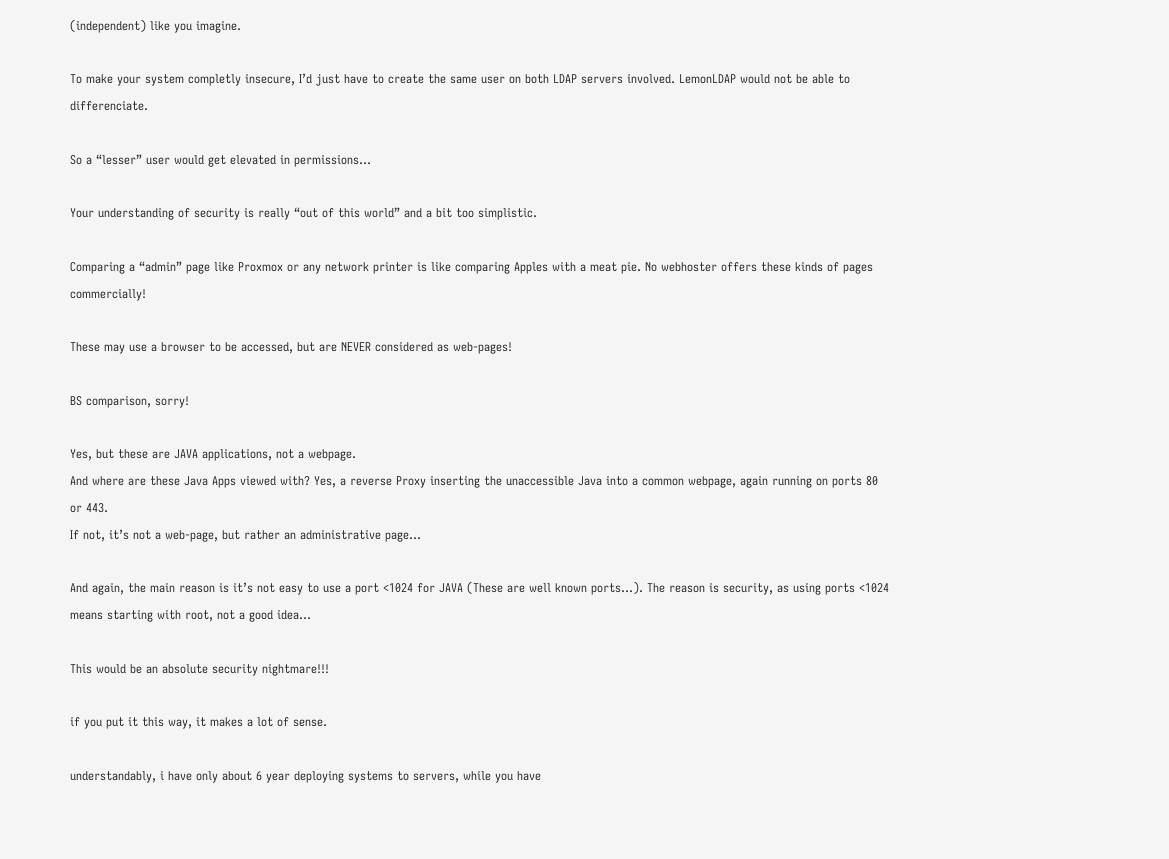(independent) like you imagine.

To make your system completly insecure, I’d just have to create the same user on both LDAP servers involved. LemonLDAP would not be able to differenciate.

So a “lesser” user would get elevated in permissions…

Your understanding of security is really “out of this world” and a bit too simplistic.

Comparing a “admin” page like Proxmox or any network printer is like comparing Apples with a meat pie. No webhoster offers these kinds of pages commercially!

These may use a browser to be accessed, but are NEVER considered as web-pages!

BS comparison, sorry!

Yes, but these are JAVA applications, not a webpage.
And where are these Java Apps viewed with? Yes, a reverse Proxy inserting the unaccessible Java into a common webpage, again running on ports 80 or 443.
If not, it’s not a web-page, but rather an administrative page…

And again, the main reason is it’s not easy to use a port <1024 for JAVA (These are well known ports…). The reason is security, as using ports <1024 means starting with root, not a good idea…

This would be an absolute security nightmare!!!

if you put it this way, it makes a lot of sense.

understandably, i have only about 6 year deploying systems to servers, while you have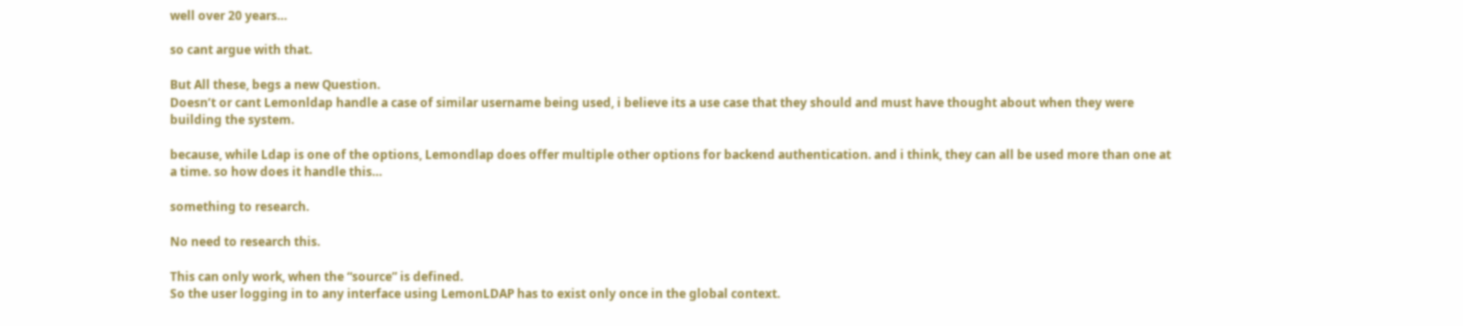well over 20 years…

so cant argue with that.

But All these, begs a new Question.
Doesn’t or cant Lemonldap handle a case of similar username being used, i believe its a use case that they should and must have thought about when they were building the system.

because, while Ldap is one of the options, Lemondlap does offer multiple other options for backend authentication. and i think, they can all be used more than one at a time. so how does it handle this…

something to research.

No need to research this.

This can only work, when the “source” is defined.
So the user logging in to any interface using LemonLDAP has to exist only once in the global context.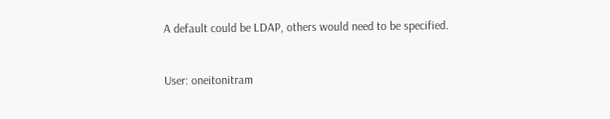A default could be LDAP, others would need to be specified.


User: oneitonitram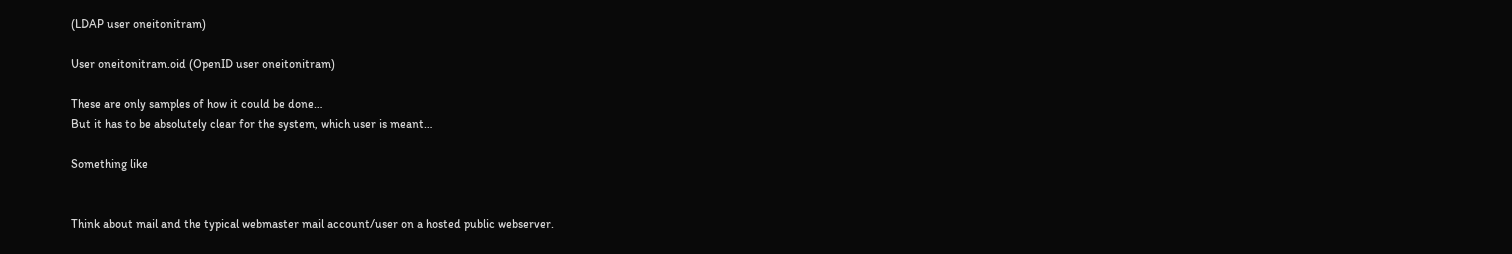(LDAP user oneitonitram)

User oneitonitram.oid (OpenID user oneitonitram)

These are only samples of how it could be done…
But it has to be absolutely clear for the system, which user is meant…

Something like


Think about mail and the typical webmaster mail account/user on a hosted public webserver.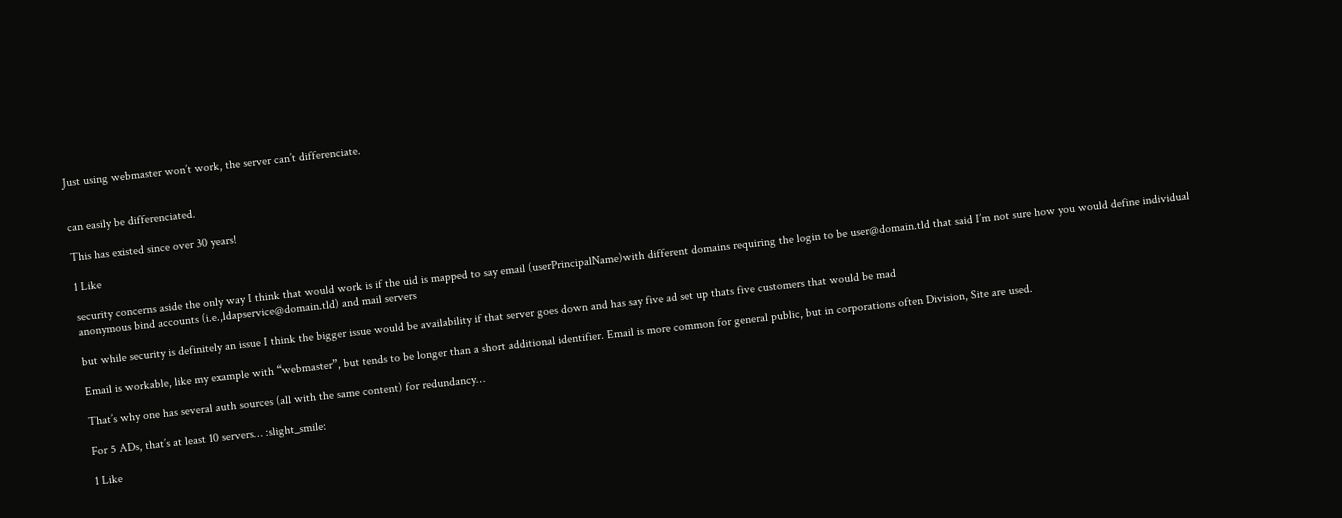Just using webmaster won’t work, the server can’t differenciate.


can easily be differenciated.

This has existed since over 30 years!

1 Like

security concerns aside the only way I think that would work is if the uid is mapped to say email (userPrincipalName)with different domains requiring the login to be user@domain.tld that said I’m not sure how you would define individual anonymous bind accounts (i.e.,ldapservice@domain.tld) and mail servers

but while security is definitely an issue I think the bigger issue would be availability if that server goes down and has say five ad set up thats five customers that would be mad

Email is workable, like my example with “webmaster”, but tends to be longer than a short additional identifier. Email is more common for general public, but in corporations often Division, Site are used.

That’s why one has several auth sources (all with the same content) for redundancy…

For 5 ADs, that’s at least 10 servers… :slight_smile:

1 Like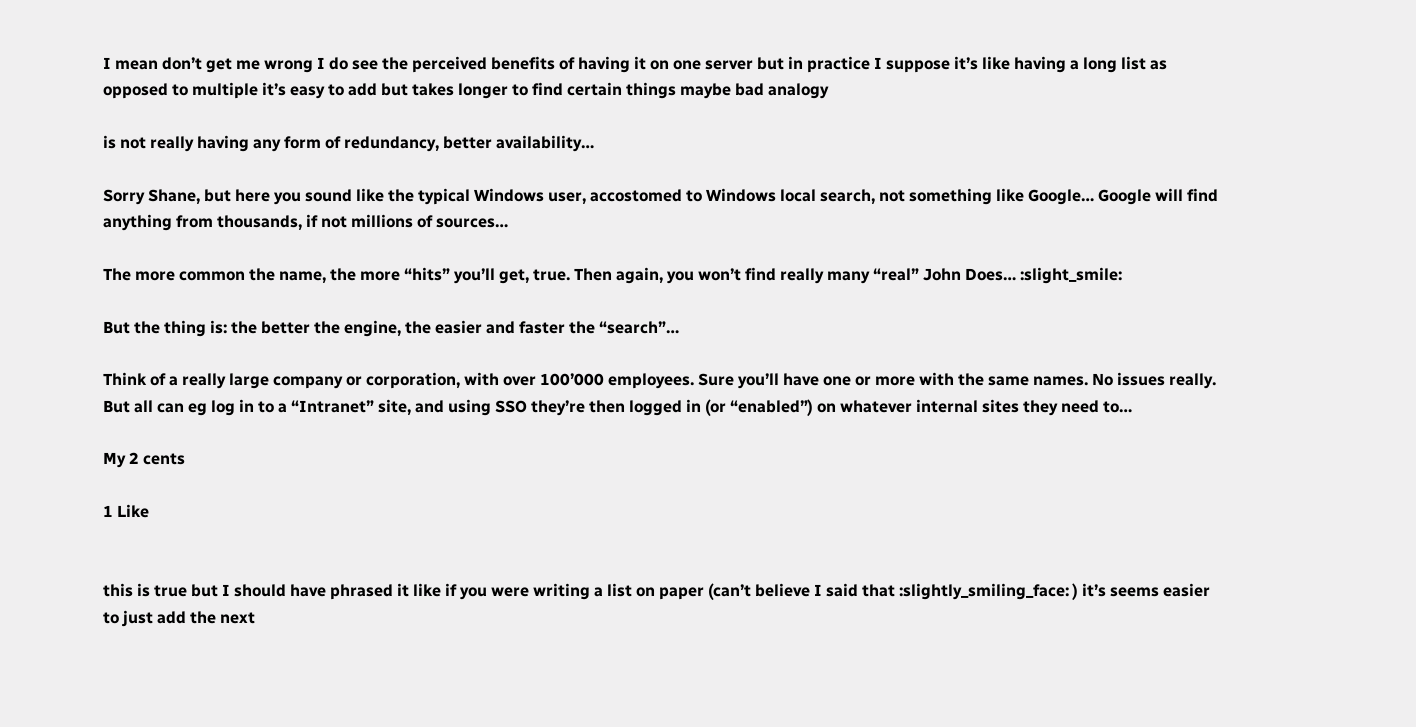I mean don’t get me wrong I do see the perceived benefits of having it on one server but in practice I suppose it’s like having a long list as opposed to multiple it’s easy to add but takes longer to find certain things maybe bad analogy

is not really having any form of redundancy, better availability…

Sorry Shane, but here you sound like the typical Windows user, accostomed to Windows local search, not something like Google… Google will find anything from thousands, if not millions of sources…

The more common the name, the more “hits” you’ll get, true. Then again, you won’t find really many “real” John Does… :slight_smile:

But the thing is: the better the engine, the easier and faster the “search”…

Think of a really large company or corporation, with over 100’000 employees. Sure you’ll have one or more with the same names. No issues really. But all can eg log in to a “Intranet” site, and using SSO they’re then logged in (or “enabled”) on whatever internal sites they need to…

My 2 cents

1 Like


this is true but I should have phrased it like if you were writing a list on paper (can’t believe I said that :slightly_smiling_face: ) it’s seems easier to just add the next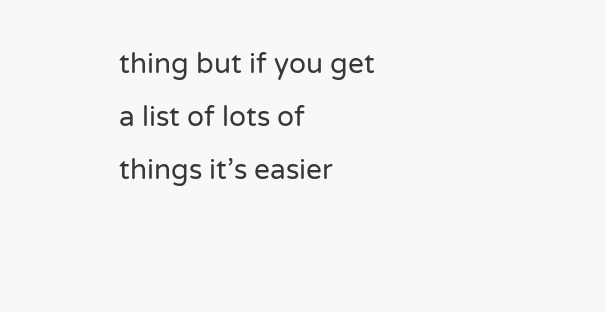thing but if you get a list of lots of things it’s easier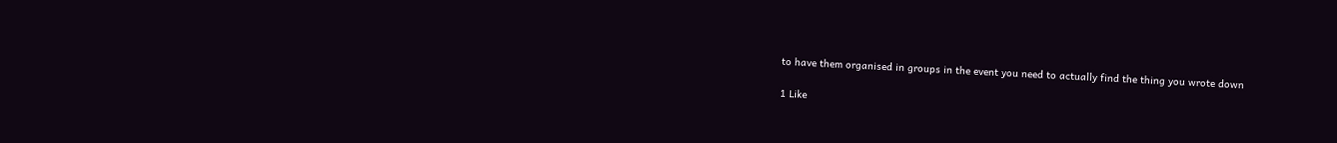to have them organised in groups in the event you need to actually find the thing you wrote down

1 Like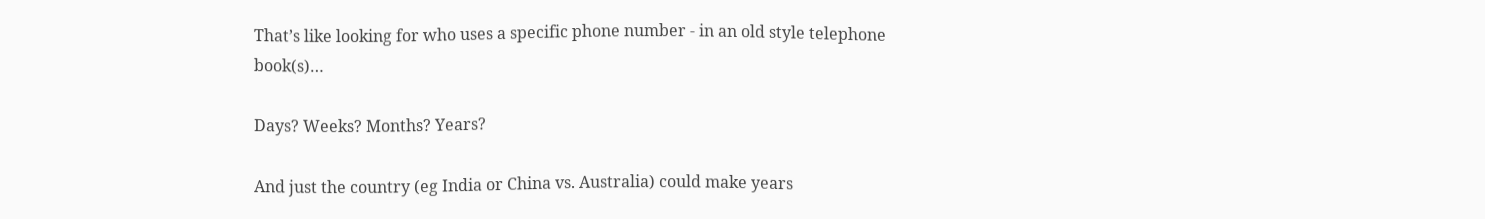That’s like looking for who uses a specific phone number - in an old style telephone book(s)…

Days? Weeks? Months? Years?

And just the country (eg India or China vs. Australia) could make years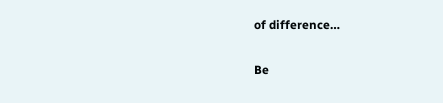of difference…

Be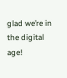glad we’re in the digital age!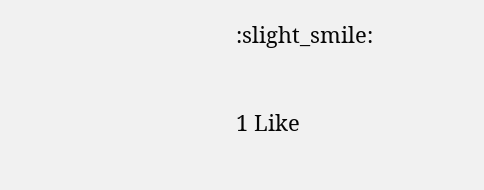:slight_smile:

1 Like